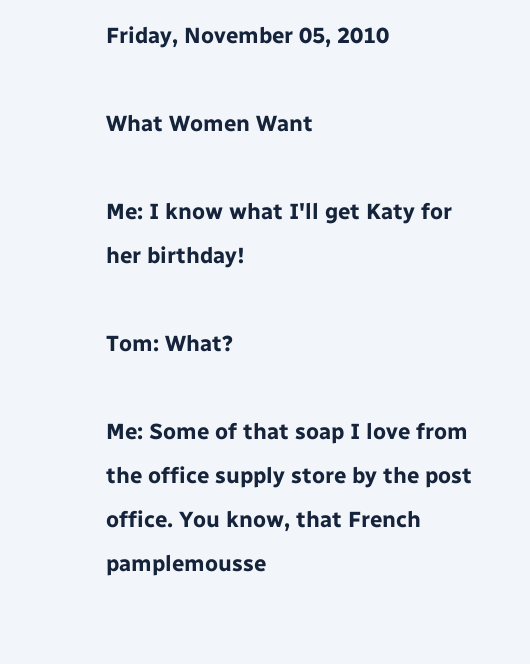Friday, November 05, 2010

What Women Want

Me: I know what I'll get Katy for her birthday!

Tom: What?

Me: Some of that soap I love from the office supply store by the post office. You know, that French pamplemousse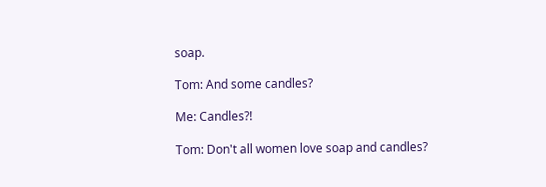soap.

Tom: And some candles?

Me: Candles?!

Tom: Don't all women love soap and candles?